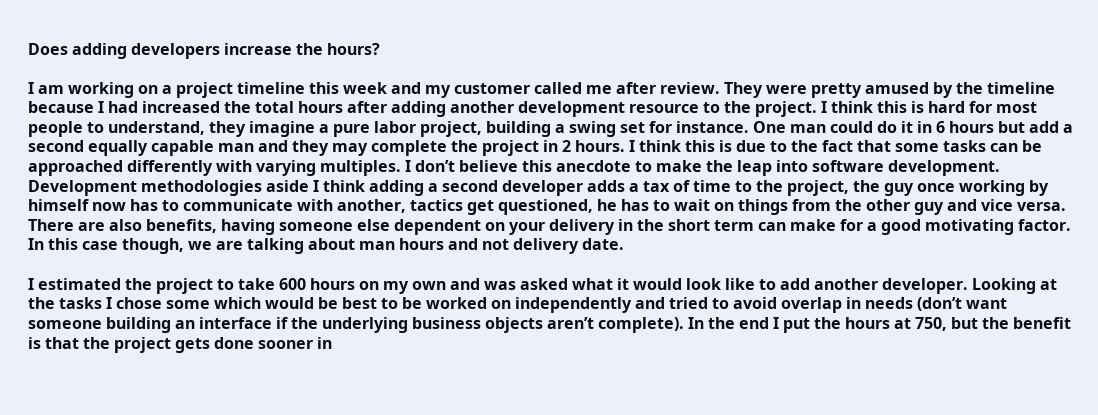Does adding developers increase the hours?

I am working on a project timeline this week and my customer called me after review. They were pretty amused by the timeline because I had increased the total hours after adding another development resource to the project. I think this is hard for most people to understand, they imagine a pure labor project, building a swing set for instance. One man could do it in 6 hours but add a second equally capable man and they may complete the project in 2 hours. I think this is due to the fact that some tasks can be approached differently with varying multiples. I don’t believe this anecdote to make the leap into software development. Development methodologies aside I think adding a second developer adds a tax of time to the project, the guy once working by himself now has to communicate with another, tactics get questioned, he has to wait on things from the other guy and vice versa. There are also benefits, having someone else dependent on your delivery in the short term can make for a good motivating factor. In this case though, we are talking about man hours and not delivery date.

I estimated the project to take 600 hours on my own and was asked what it would look like to add another developer. Looking at the tasks I chose some which would be best to be worked on independently and tried to avoid overlap in needs (don’t want someone building an interface if the underlying business objects aren’t complete). In the end I put the hours at 750, but the benefit is that the project gets done sooner in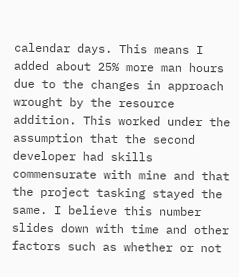calendar days. This means I added about 25% more man hours due to the changes in approach wrought by the resource addition. This worked under the assumption that the second developer had skills commensurate with mine and that the project tasking stayed the same. I believe this number slides down with time and other factors such as whether or not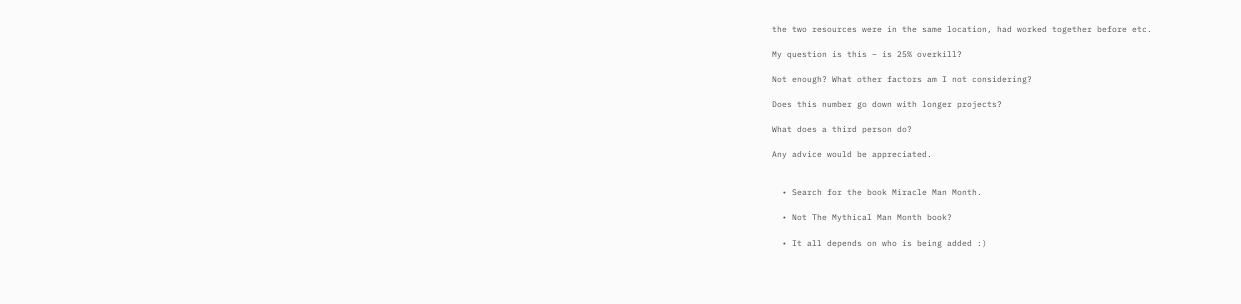the two resources were in the same location, had worked together before etc.

My question is this – is 25% overkill?

Not enough? What other factors am I not considering?

Does this number go down with longer projects?

What does a third person do?

Any advice would be appreciated.


  • Search for the book Miracle Man Month.

  • Not The Mythical Man Month book?

  • It all depends on who is being added :)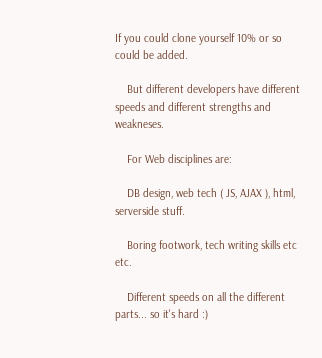If you could clone yourself 10% or so could be added.

    But different developers have different speeds and different strengths and weakneses.

    For Web disciplines are:

    DB design, web tech ( JS, AJAX ), html, serverside stuff.

    Boring footwork, tech writing skills etc etc.

    Different speeds on all the different parts... so it's hard :)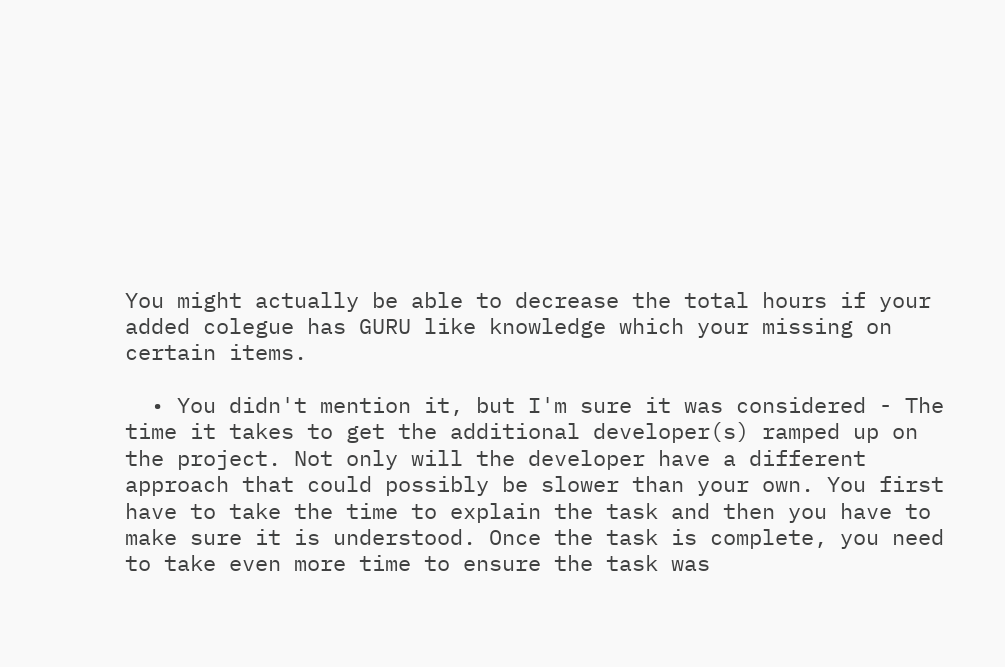You might actually be able to decrease the total hours if your added colegue has GURU like knowledge which your missing on certain items.

  • You didn't mention it, but I'm sure it was considered - The time it takes to get the additional developer(s) ramped up on the project. Not only will the developer have a different approach that could possibly be slower than your own. You first have to take the time to explain the task and then you have to make sure it is understood. Once the task is complete, you need to take even more time to ensure the task was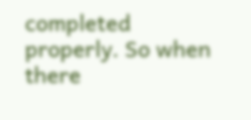completed properly. So when there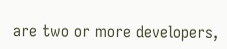are two or more developers,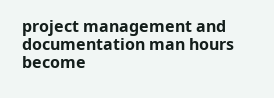project management and documentation man hours become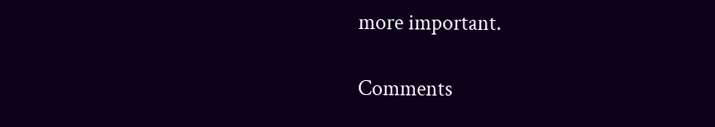more important.

Comments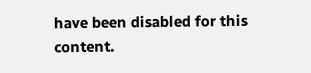have been disabled for this content.